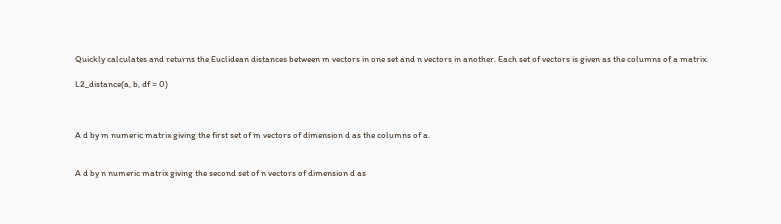Quickly calculates and returns the Euclidean distances between m vectors in one set and n vectors in another. Each set of vectors is given as the columns of a matrix.

L2_distance(a, b, df = 0)



A d by m numeric matrix giving the first set of m vectors of dimension d as the columns of a.


A d by n numeric matrix giving the second set of n vectors of dimension d as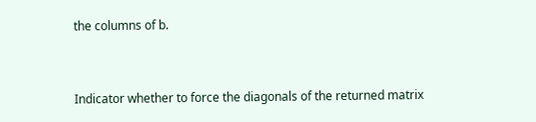the columns of b.


Indicator whether to force the diagonals of the returned matrix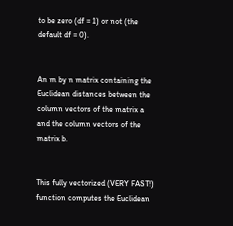to be zero (df = 1) or not (the default df = 0).


An m by n matrix containing the Euclidean distances between the column vectors of the matrix a and the column vectors of the matrix b.


This fully vectorized (VERY FAST!) function computes the Euclidean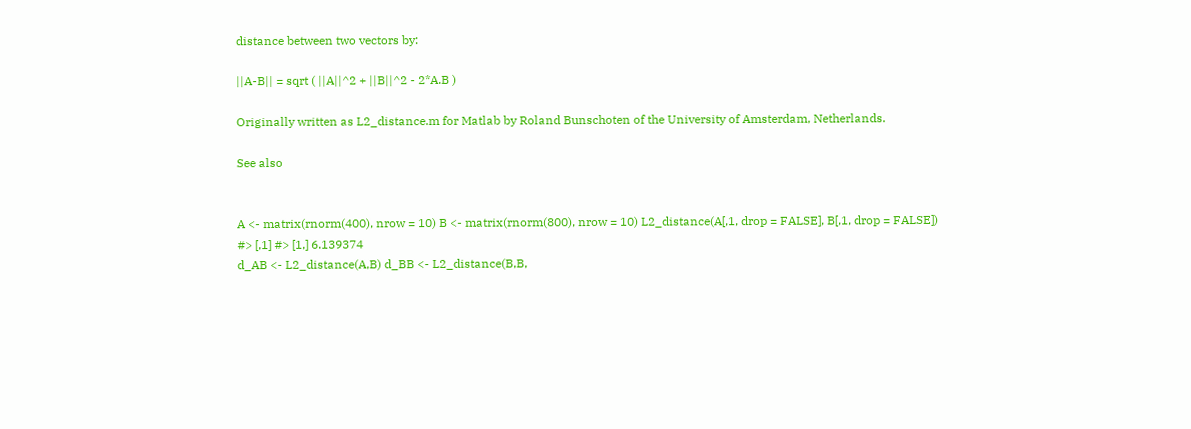distance between two vectors by:

||A-B|| = sqrt ( ||A||^2 + ||B||^2 - 2*A.B )

Originally written as L2_distance.m for Matlab by Roland Bunschoten of the University of Amsterdam, Netherlands.

See also


A <- matrix(rnorm(400), nrow = 10) B <- matrix(rnorm(800), nrow = 10) L2_distance(A[,1, drop = FALSE], B[,1, drop = FALSE])
#> [,1] #> [1,] 6.139374
d_AB <- L2_distance(A,B) d_BB <- L2_distance(B,B,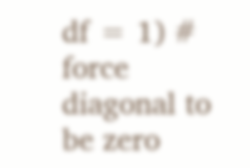df = 1) # force diagonal to be zero